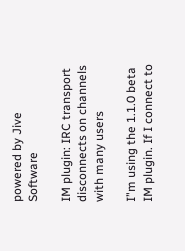powered by Jive Software

IM plugin: IRC transport disconnects on channels with many users

I’'m using the 1.1.0 beta IM plugin. If I connect to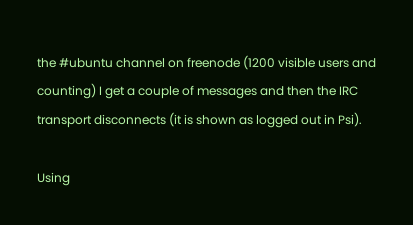the #ubuntu channel on freenode (1200 visible users and counting) I get a couple of messages and then the IRC transport disconnects (it is shown as logged out in Psi).

Using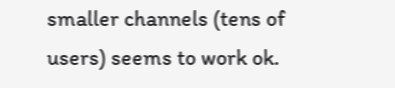smaller channels (tens of users) seems to work ok.